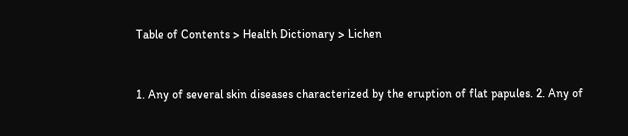Table of Contents > Health Dictionary > Lichen


1. Any of several skin diseases characterized by the eruption of flat papules. 2. Any of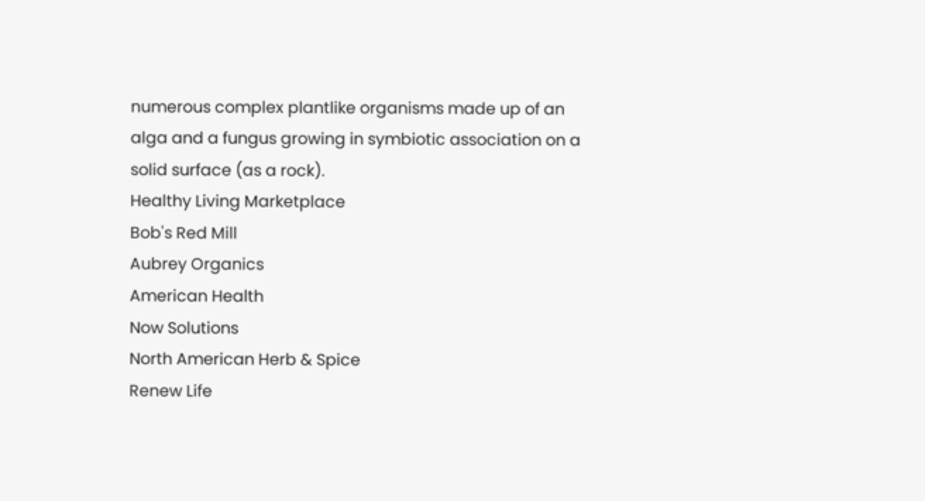numerous complex plantlike organisms made up of an alga and a fungus growing in symbiotic association on a solid surface (as a rock).
Healthy Living Marketplace
Bob's Red Mill
Aubrey Organics
American Health
Now Solutions
North American Herb & Spice
Renew Life